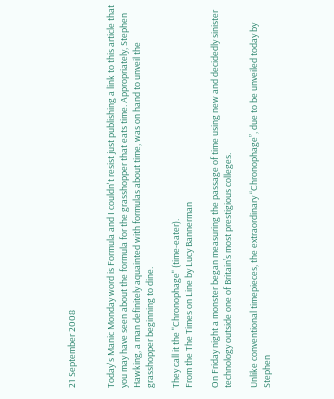21 September 2008


Today's Manic Monday word is Formula and I couldn't resist just publishing a link to this article that you may have seen about the formula for the grasshopper that eats time. Appropriately, Stephen Hawking, a man definitely aquainted with formulas about time, was on hand to unveil the grasshopper beginning to dine.

They call it the "Chronophage" (time-eater).
From the The Times on Line by Lucy Bannerman

On Friday night a monster began measuring the passage of time using new and decidedly sinister technology outside one of Britain’s most prestigious colleges.

Unlike conventional timepieces, the extraordinary “Chronophage”, due to be unveiled today by Stephen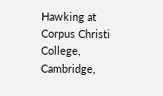Hawking at Corpus Christi College, Cambridge,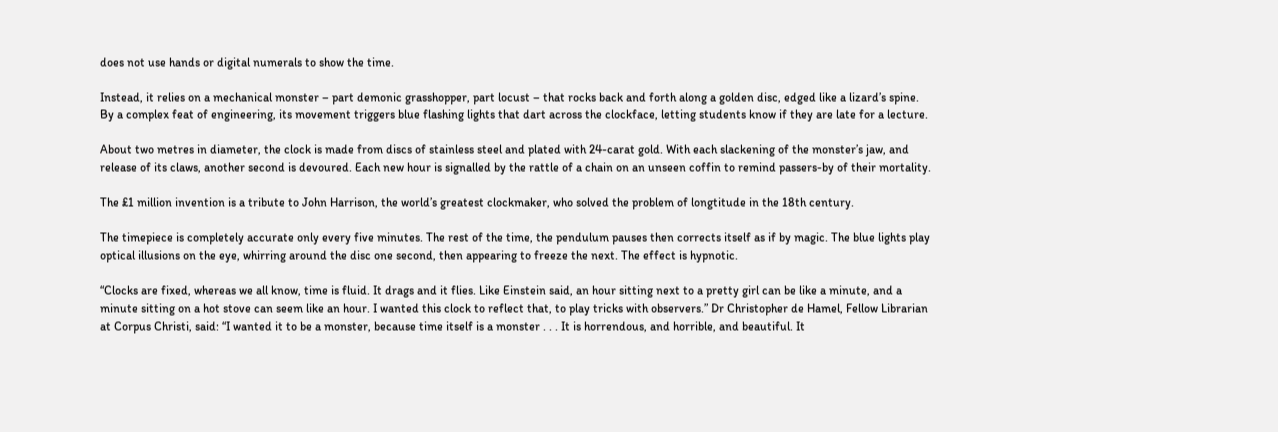does not use hands or digital numerals to show the time.

Instead, it relies on a mechanical monster – part demonic grasshopper, part locust – that rocks back and forth along a golden disc, edged like a lizard’s spine. By a complex feat of engineering, its movement triggers blue flashing lights that dart across the clockface, letting students know if they are late for a lecture.

About two metres in diameter, the clock is made from discs of stainless steel and plated with 24-carat gold. With each slackening of the monster’s jaw, and release of its claws, another second is devoured. Each new hour is signalled by the rattle of a chain on an unseen coffin to remind passers-by of their mortality.

The £1 million invention is a tribute to John Harrison, the world’s greatest clockmaker, who solved the problem of longtitude in the 18th century.

The timepiece is completely accurate only every five minutes. The rest of the time, the pendulum pauses then corrects itself as if by magic. The blue lights play optical illusions on the eye, whirring around the disc one second, then appearing to freeze the next. The effect is hypnotic.

“Clocks are fixed, whereas we all know, time is fluid. It drags and it flies. Like Einstein said, an hour sitting next to a pretty girl can be like a minute, and a minute sitting on a hot stove can seem like an hour. I wanted this clock to reflect that, to play tricks with observers.” Dr Christopher de Hamel, Fellow Librarian at Corpus Christi, said: “I wanted it to be a monster, because time itself is a monster . . . It is horrendous, and horrible, and beautiful. It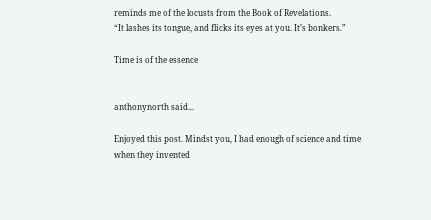reminds me of the locusts from the Book of Revelations.
“It lashes its tongue, and flicks its eyes at you. It’s bonkers.”

Time is of the essence


anthonynorth said...

Enjoyed this post. Mindst you, I had enough of science and time when they invented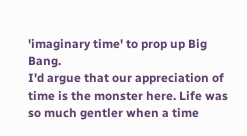'imaginary time' to prop up Big Bang.
I'd argue that our appreciation of time is the monster here. Life was so much gentler when a time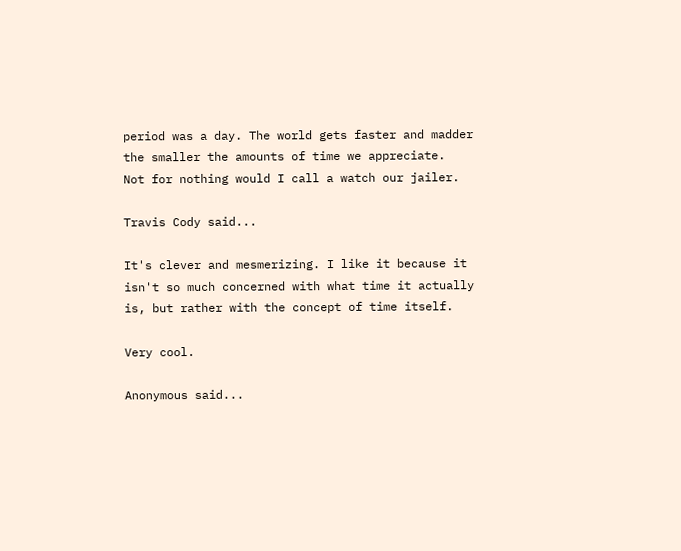period was a day. The world gets faster and madder the smaller the amounts of time we appreciate.
Not for nothing would I call a watch our jailer.

Travis Cody said...

It's clever and mesmerizing. I like it because it isn't so much concerned with what time it actually is, but rather with the concept of time itself.

Very cool.

Anonymous said...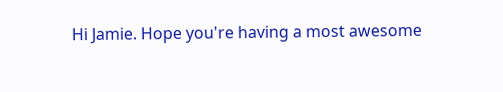Hi Jamie. Hope you're having a most awesome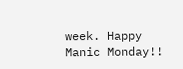week. Happy Manic Monday!!